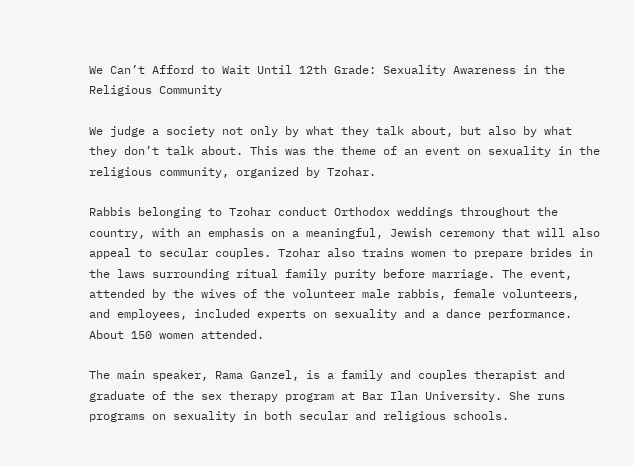We Can’t Afford to Wait Until 12th Grade: Sexuality Awareness in the Religious Community

We judge a society not only by what they talk about, but also by what they don’t talk about. This was the theme of an event on sexuality in the religious community, organized by Tzohar.

Rabbis belonging to Tzohar conduct Orthodox weddings throughout the country, with an emphasis on a meaningful, Jewish ceremony that will also appeal to secular couples. Tzohar also trains women to prepare brides in the laws surrounding ritual family purity before marriage. The event, attended by the wives of the volunteer male rabbis, female volunteers, and employees, included experts on sexuality and a dance performance. About 150 women attended.

The main speaker, Rama Ganzel, is a family and couples therapist and graduate of the sex therapy program at Bar Ilan University. She runs programs on sexuality in both secular and religious schools.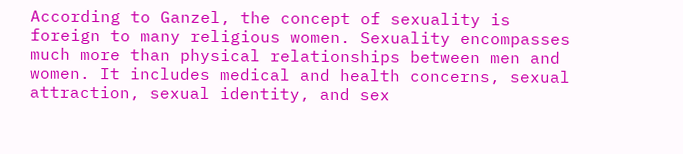According to Ganzel, the concept of sexuality is foreign to many religious women. Sexuality encompasses much more than physical relationships between men and women. It includes medical and health concerns, sexual attraction, sexual identity, and sex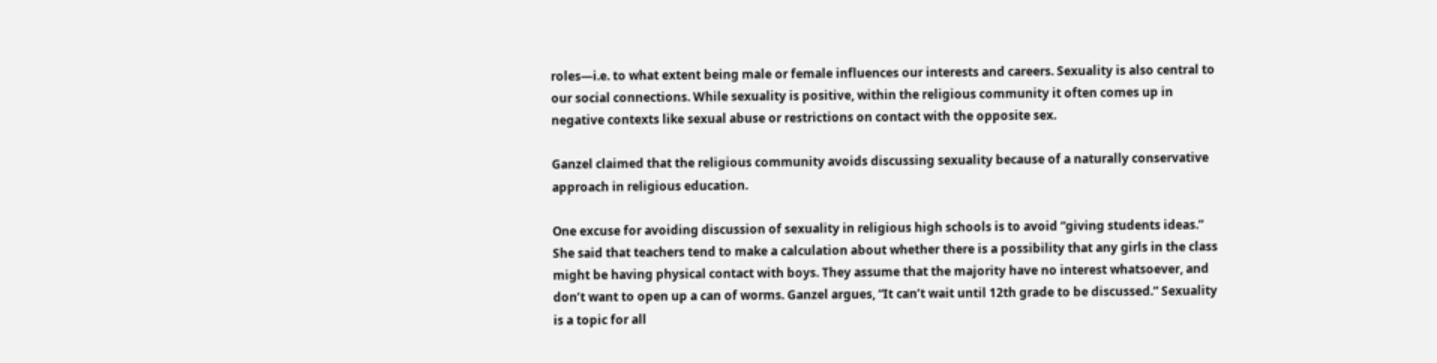roles—i.e. to what extent being male or female influences our interests and careers. Sexuality is also central to our social connections. While sexuality is positive, within the religious community it often comes up in negative contexts like sexual abuse or restrictions on contact with the opposite sex.

Ganzel claimed that the religious community avoids discussing sexuality because of a naturally conservative approach in religious education.

One excuse for avoiding discussion of sexuality in religious high schools is to avoid “giving students ideas.” She said that teachers tend to make a calculation about whether there is a possibility that any girls in the class might be having physical contact with boys. They assume that the majority have no interest whatsoever, and don’t want to open up a can of worms. Ganzel argues, “It can’t wait until 12th grade to be discussed.” Sexuality is a topic for all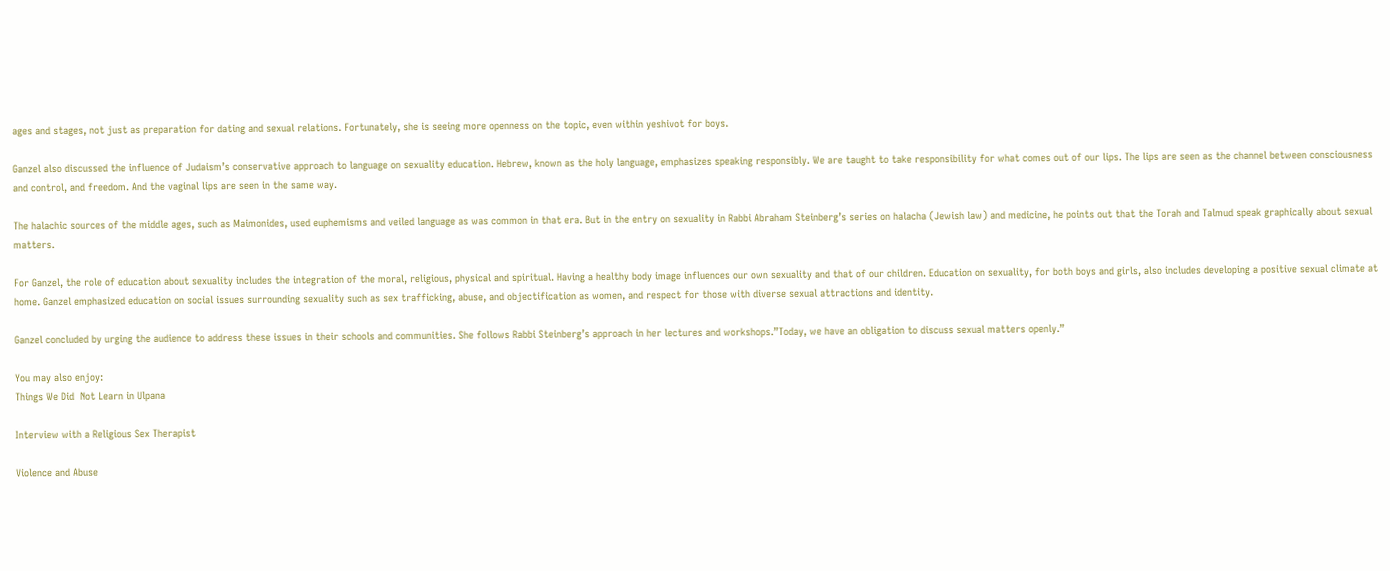ages and stages, not just as preparation for dating and sexual relations. Fortunately, she is seeing more openness on the topic, even within yeshivot for boys.

Ganzel also discussed the influence of Judaism’s conservative approach to language on sexuality education. Hebrew, known as the holy language, emphasizes speaking responsibly. We are taught to take responsibility for what comes out of our lips. The lips are seen as the channel between consciousness and control, and freedom. And the vaginal lips are seen in the same way.

The halachic sources of the middle ages, such as Maimonides, used euphemisms and veiled language as was common in that era. But in the entry on sexuality in Rabbi Abraham Steinberg’s series on halacha (Jewish law) and medicine, he points out that the Torah and Talmud speak graphically about sexual matters.

For Ganzel, the role of education about sexuality includes the integration of the moral, religious, physical and spiritual. Having a healthy body image influences our own sexuality and that of our children. Education on sexuality, for both boys and girls, also includes developing a positive sexual climate at home. Ganzel emphasized education on social issues surrounding sexuality such as sex trafficking, abuse, and objectification as women, and respect for those with diverse sexual attractions and identity.

Ganzel concluded by urging the audience to address these issues in their schools and communities. She follows Rabbi Steinberg’s approach in her lectures and workshops.”Today, we have an obligation to discuss sexual matters openly.”

You may also enjoy:
Things We Did  Not Learn in Ulpana

Interview with a Religious Sex Therapist

Violence and Abuse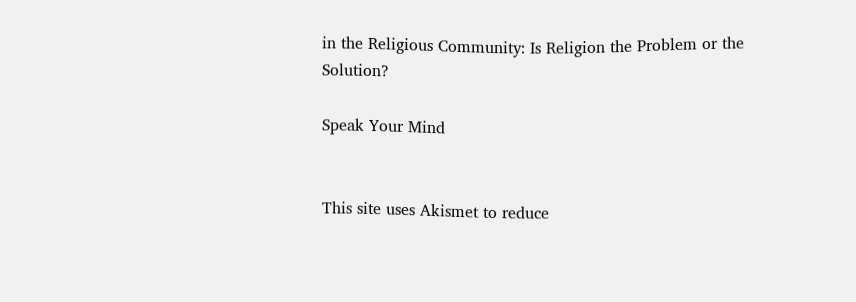in the Religious Community: Is Religion the Problem or the Solution?

Speak Your Mind


This site uses Akismet to reduce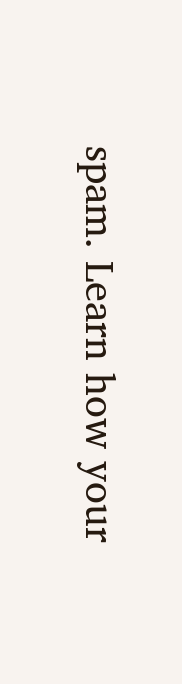spam. Learn how your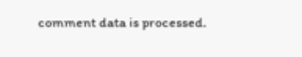comment data is processed.